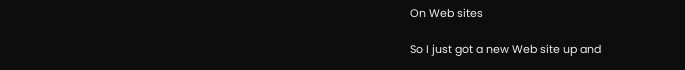On Web sites

So I just got a new Web site up and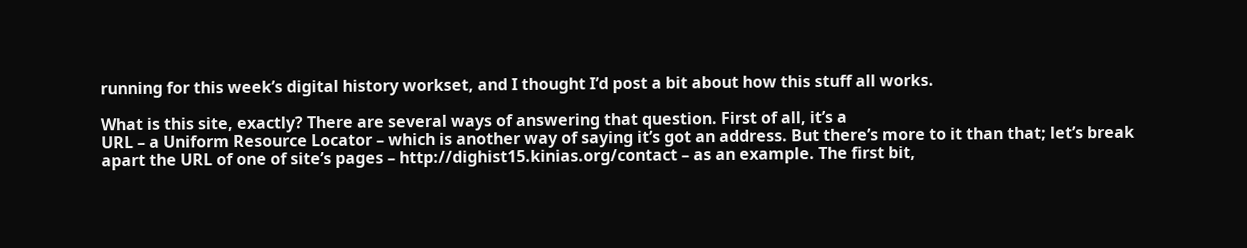running for this week’s digital history workset, and I thought I’d post a bit about how this stuff all works.

What is this site, exactly? There are several ways of answering that question. First of all, it’s a
URL – a Uniform Resource Locator – which is another way of saying it’s got an address. But there’s more to it than that; let’s break apart the URL of one of site’s pages – http://dighist15.kinias.org/contact – as an example. The first bit,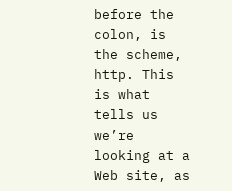before the colon, is the scheme, http. This is what tells us we’re looking at a Web site, as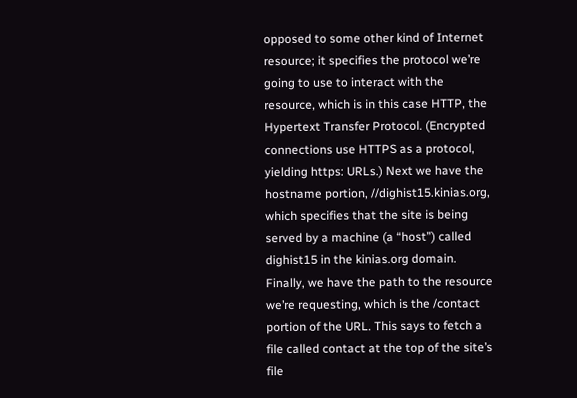opposed to some other kind of Internet resource; it specifies the protocol we’re going to use to interact with the resource, which is in this case HTTP, the Hypertext Transfer Protocol. (Encrypted connections use HTTPS as a protocol, yielding https: URLs.) Next we have the hostname portion, //dighist15.kinias.org, which specifies that the site is being served by a machine (a “host”) called dighist15 in the kinias.org domain. Finally, we have the path to the resource we’re requesting, which is the /contact portion of the URL. This says to fetch a file called contact at the top of the site’s file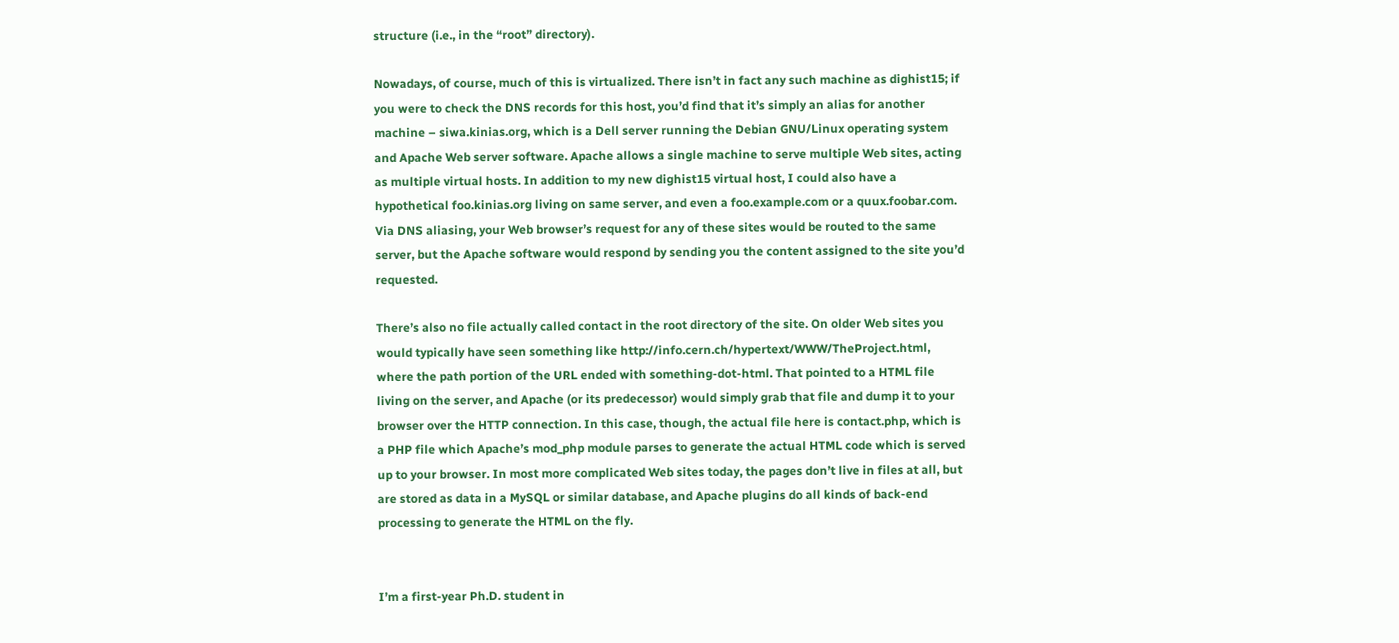structure (i.e., in the “root” directory).

Nowadays, of course, much of this is virtualized. There isn’t in fact any such machine as dighist15; if you were to check the DNS records for this host, you’d find that it’s simply an alias for another machine – siwa.kinias.org, which is a Dell server running the Debian GNU/Linux operating system and Apache Web server software. Apache allows a single machine to serve multiple Web sites, acting as multiple virtual hosts. In addition to my new dighist15 virtual host, I could also have a hypothetical foo.kinias.org living on same server, and even a foo.example.com or a quux.foobar.com. Via DNS aliasing, your Web browser’s request for any of these sites would be routed to the same server, but the Apache software would respond by sending you the content assigned to the site you’d requested.

There’s also no file actually called contact in the root directory of the site. On older Web sites you would typically have seen something like http://info.cern.ch/hypertext/WWW/TheProject.html, where the path portion of the URL ended with something-dot-html. That pointed to a HTML file living on the server, and Apache (or its predecessor) would simply grab that file and dump it to your browser over the HTTP connection. In this case, though, the actual file here is contact.php, which is a PHP file which Apache’s mod_php module parses to generate the actual HTML code which is served up to your browser. In most more complicated Web sites today, the pages don’t live in files at all, but are stored as data in a MySQL or similar database, and Apache plugins do all kinds of back-end processing to generate the HTML on the fly.


I’m a first-year Ph.D. student in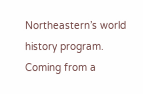Northeastern’s world history program. Coming from a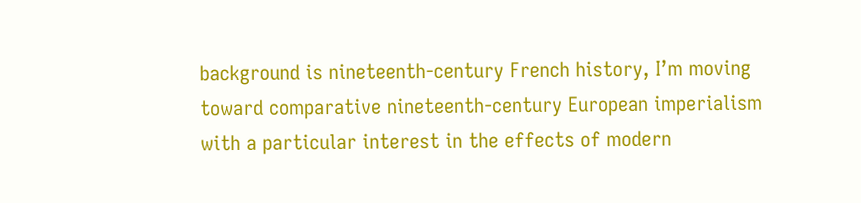background is nineteenth-century French history, I’m moving toward comparative nineteenth-century European imperialism with a particular interest in the effects of modern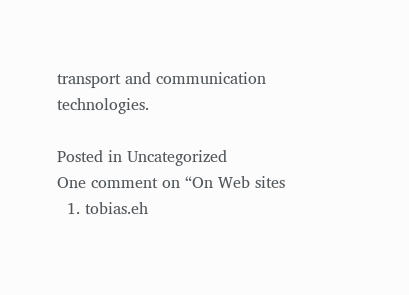transport and communication technologies.

Posted in Uncategorized
One comment on “On Web sites
  1. tobias.eh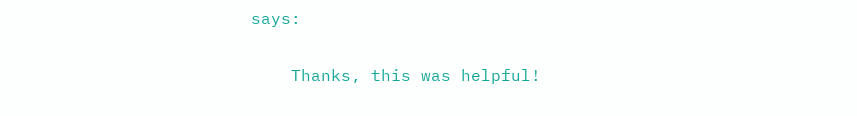says:

    Thanks, this was helpful!